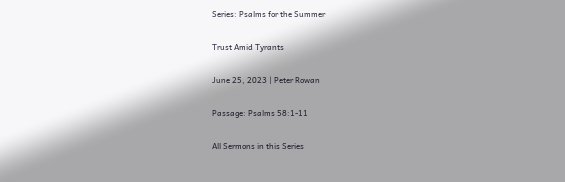Series: Psalms for the Summer

Trust Amid Tyrants

June 25, 2023 | Peter Rowan

Passage: Psalms 58:1-11

All Sermons in this Series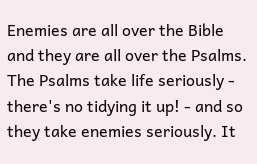Enemies are all over the Bible and they are all over the Psalms. The Psalms take life seriously - there's no tidying it up! - and so they take enemies seriously. It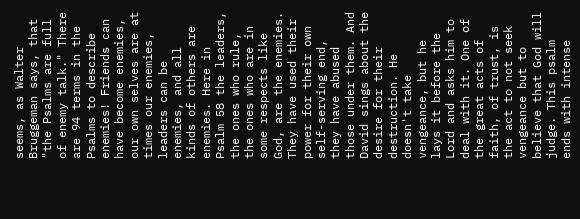seems, as Walter Bruggeman says, that "the Psalms are full of enemy talk." There are 94 terms in the Psalms to describe enemies! Friends can have become enemies, our own selves are at times our enemies, leaders can be enemies, and all kinds of others are enemies. Here in Psalm 58 the leaders, the ones who rule, the ones who are in some respects like God, are the enemies. They have used their power for their own self-serving end, they have abused those under them. And David sings about the desire for their destruction. He doesn't take vengeance, but he lays it before the Lord and asks him to deal with it. One of the great acts of faith, of trust, is the act to not seek vengeance but to believe that God will judge. This psalm ends with intense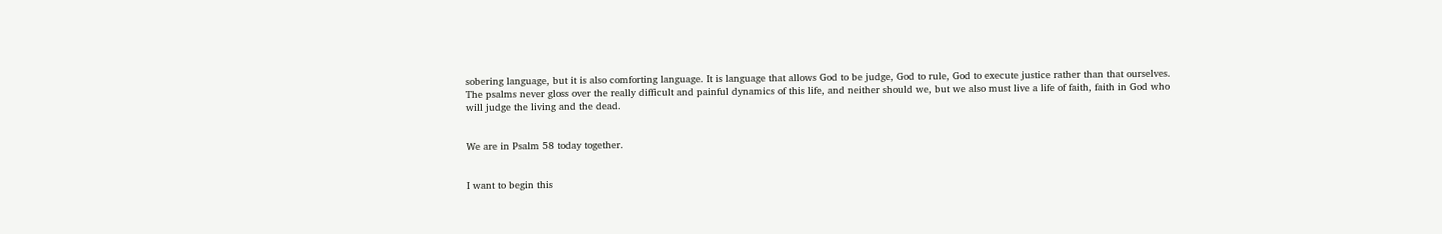sobering language, but it is also comforting language. It is language that allows God to be judge, God to rule, God to execute justice rather than that ourselves. The psalms never gloss over the really difficult and painful dynamics of this life, and neither should we, but we also must live a life of faith, faith in God who will judge the living and the dead.


We are in Psalm 58 today together.


I want to begin this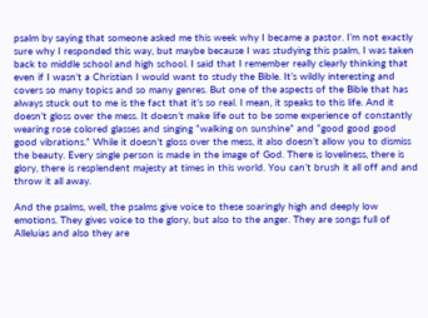psalm by saying that someone asked me this week why I became a pastor. I’m not exactly sure why I responded this way, but maybe because I was studying this psalm, I was taken back to middle school and high school. I said that I remember really clearly thinking that even if I wasn’t a Christian I would want to study the Bible. It’s wildly interesting and covers so many topics and so many genres. But one of the aspects of the Bible that has always stuck out to me is the fact that it’s so real. I mean, it speaks to this life. And it doesn’t gloss over the mess. It doesn’t make life out to be some experience of constantly wearing rose colored glasses and singing “walking on sunshine” and “good good good good vibrations.” While it doesn’t gloss over the mess, it also doesn’t allow you to dismiss the beauty. Every single person is made in the image of God. There is loveliness, there is glory, there is resplendent majesty at times in this world. You can’t brush it all off and and throw it all away.

And the psalms, well, the psalms give voice to these soaringly high and deeply low emotions. They gives voice to the glory, but also to the anger. They are songs full of Alleluias and also they are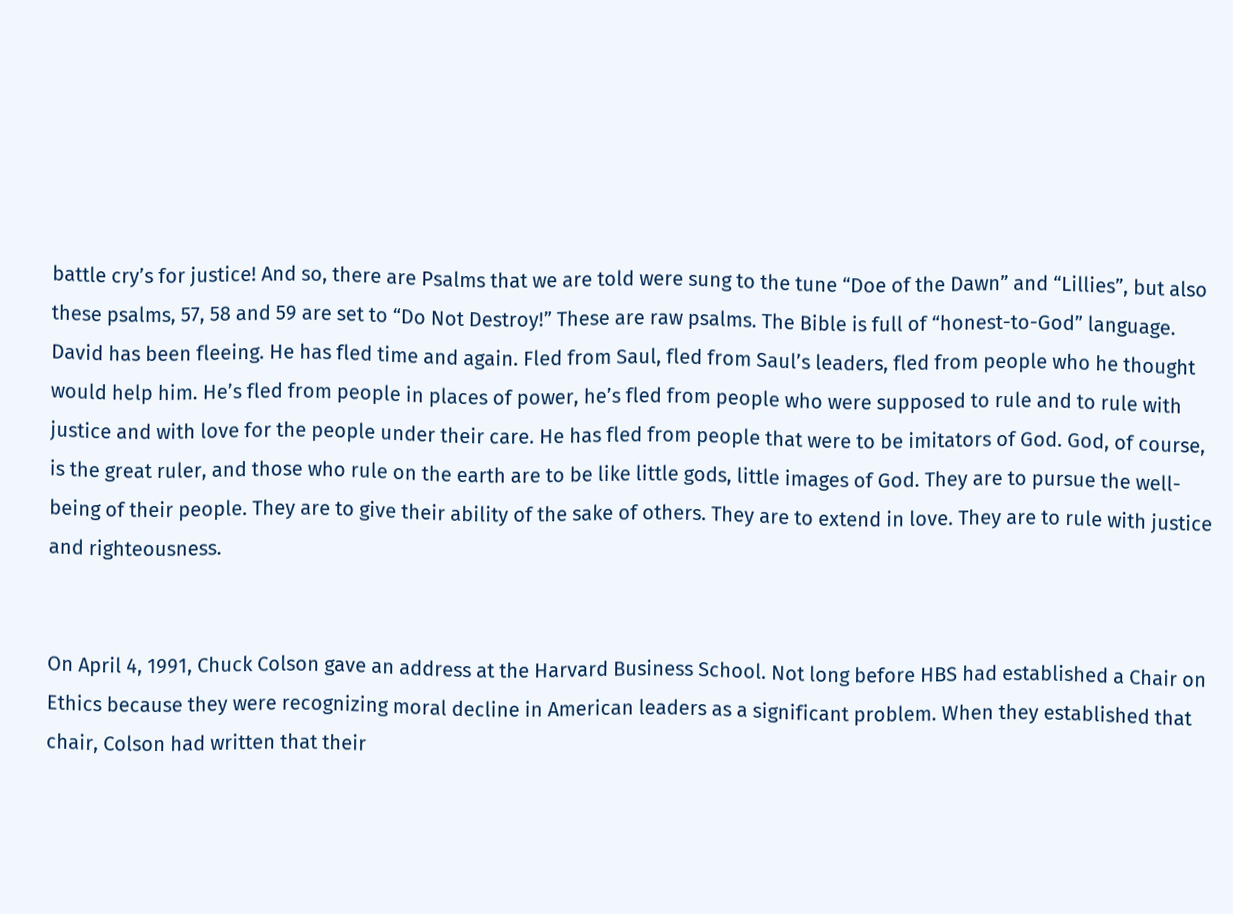battle cry’s for justice! And so, there are Psalms that we are told were sung to the tune “Doe of the Dawn” and “Lillies”, but also these psalms, 57, 58 and 59 are set to “Do Not Destroy!” These are raw psalms. The Bible is full of “honest-to-God” language. David has been fleeing. He has fled time and again. Fled from Saul, fled from Saul’s leaders, fled from people who he thought would help him. He’s fled from people in places of power, he’s fled from people who were supposed to rule and to rule with justice and with love for the people under their care. He has fled from people that were to be imitators of God. God, of course, is the great ruler, and those who rule on the earth are to be like little gods, little images of God. They are to pursue the well-being of their people. They are to give their ability of the sake of others. They are to extend in love. They are to rule with justice and righteousness.


On April 4, 1991, Chuck Colson gave an address at the Harvard Business School. Not long before HBS had established a Chair on Ethics because they were recognizing moral decline in American leaders as a significant problem. When they established that chair, Colson had written that their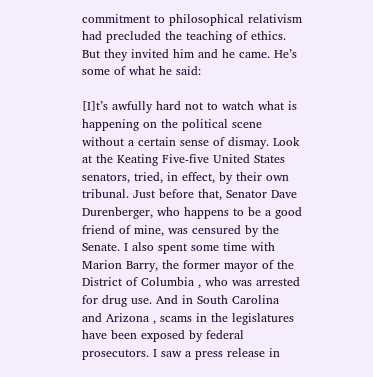commitment to philosophical relativism had precluded the teaching of ethics. But they invited him and he came. He’s some of what he said:

[I]t’s awfully hard not to watch what is happening on the political scene without a certain sense of dismay. Look at the Keating Five-five United States senators, tried, in effect, by their own tribunal. Just before that, Senator Dave Durenberger, who happens to be a good friend of mine, was censured by the Senate. I also spent some time with Marion Barry, the former mayor of the District of Columbia , who was arrested for drug use. And in South Carolina and Arizona , scams in the legislatures have been exposed by federal prosecutors. I saw a press release in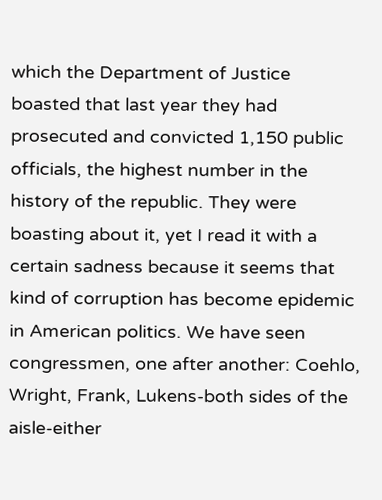which the Department of Justice boasted that last year they had prosecuted and convicted 1,150 public officials, the highest number in the history of the republic. They were boasting about it, yet I read it with a certain sadness because it seems that kind of corruption has become epidemic in American politics. We have seen congressmen, one after another: Coehlo, Wright, Frank, Lukens-both sides of the aisle-either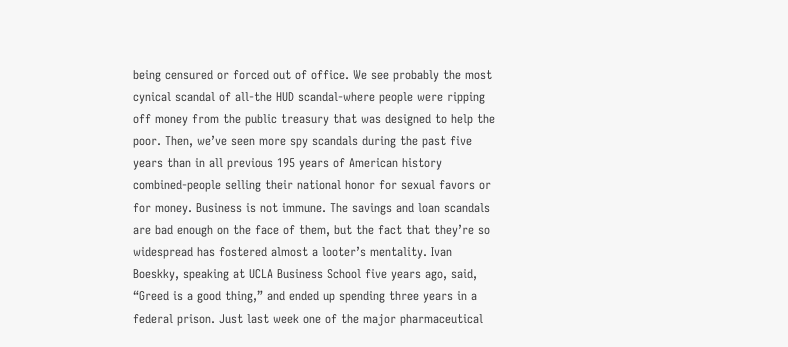being censured or forced out of office. We see probably the most cynical scandal of all-the HUD scandal-where people were ripping off money from the public treasury that was designed to help the poor. Then, we’ve seen more spy scandals during the past five years than in all previous 195 years of American history combined-people selling their national honor for sexual favors or for money. Business is not immune. The savings and loan scandals are bad enough on the face of them, but the fact that they’re so widespread has fostered almost a looter’s mentality. Ivan Boeskky, speaking at UCLA Business School five years ago, said, “Greed is a good thing,” and ended up spending three years in a federal prison. Just last week one of the major pharmaceutical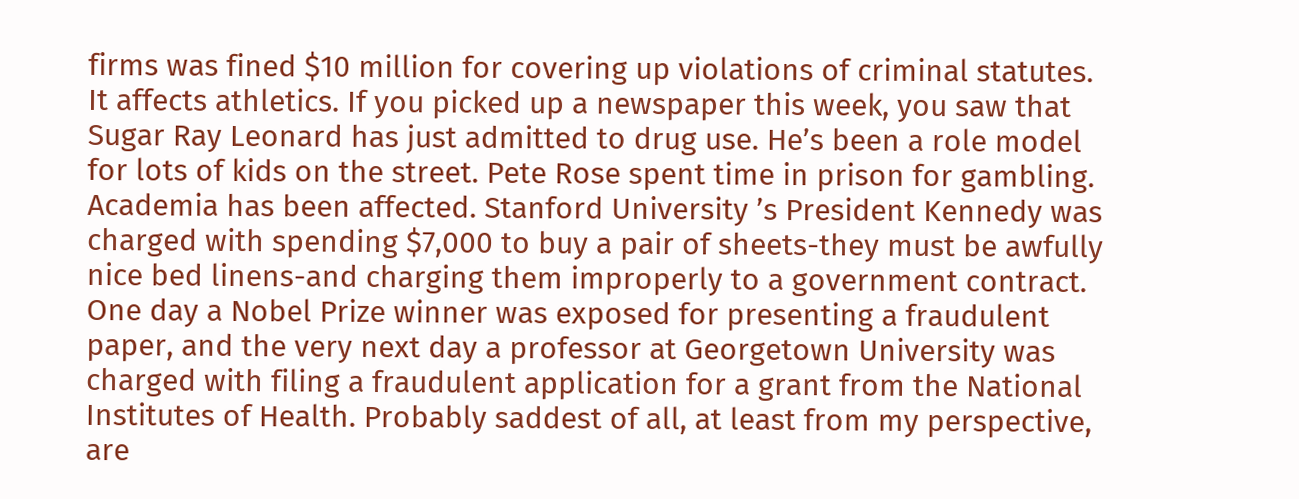firms was fined $10 million for covering up violations of criminal statutes. It affects athletics. If you picked up a newspaper this week, you saw that Sugar Ray Leonard has just admitted to drug use. He’s been a role model for lots of kids on the street. Pete Rose spent time in prison for gambling. Academia has been affected. Stanford University ’s President Kennedy was charged with spending $7,000 to buy a pair of sheets-they must be awfully nice bed linens-and charging them improperly to a government contract. One day a Nobel Prize winner was exposed for presenting a fraudulent paper, and the very next day a professor at Georgetown University was charged with filing a fraudulent application for a grant from the National Institutes of Health. Probably saddest of all, at least from my perspective, are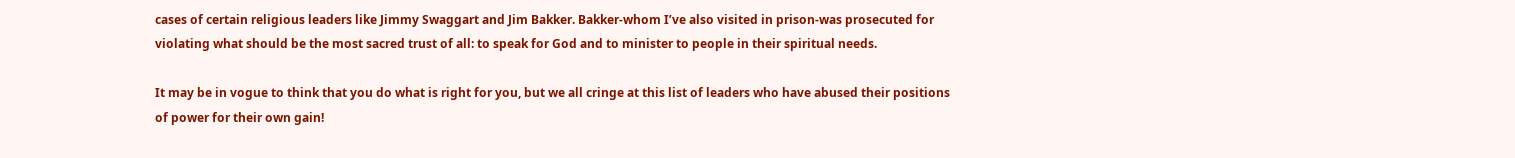cases of certain religious leaders like Jimmy Swaggart and Jim Bakker. Bakker-whom I’ve also visited in prison-was prosecuted for violating what should be the most sacred trust of all: to speak for God and to minister to people in their spiritual needs.

It may be in vogue to think that you do what is right for you, but we all cringe at this list of leaders who have abused their positions of power for their own gain!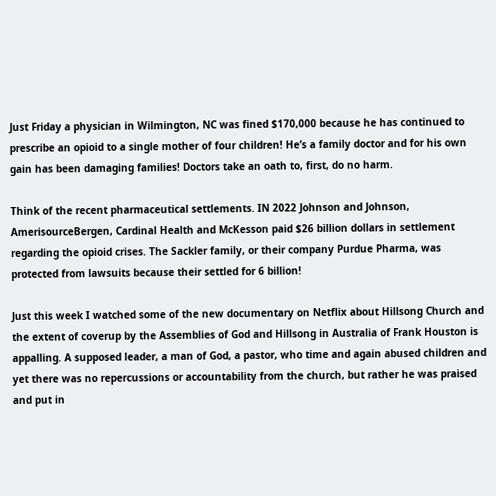Just Friday a physician in Wilmington, NC was fined $170,000 because he has continued to prescribe an opioid to a single mother of four children! He’s a family doctor and for his own gain has been damaging families! Doctors take an oath to, first, do no harm.

Think of the recent pharmaceutical settlements. IN 2022 Johnson and Johnson, AmerisourceBergen, Cardinal Health and McKesson paid $26 billion dollars in settlement regarding the opioid crises. The Sackler family, or their company Purdue Pharma, was protected from lawsuits because their settled for 6 billion!

Just this week I watched some of the new documentary on Netflix about Hillsong Church and the extent of coverup by the Assemblies of God and Hillsong in Australia of Frank Houston is appalling. A supposed leader, a man of God, a pastor, who time and again abused children and yet there was no repercussions or accountability from the church, but rather he was praised and put in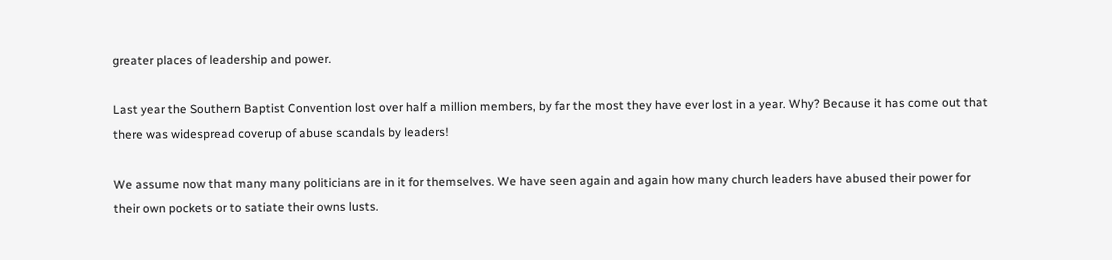greater places of leadership and power.

Last year the Southern Baptist Convention lost over half a million members, by far the most they have ever lost in a year. Why? Because it has come out that there was widespread coverup of abuse scandals by leaders!

We assume now that many many politicians are in it for themselves. We have seen again and again how many church leaders have abused their power for their own pockets or to satiate their owns lusts.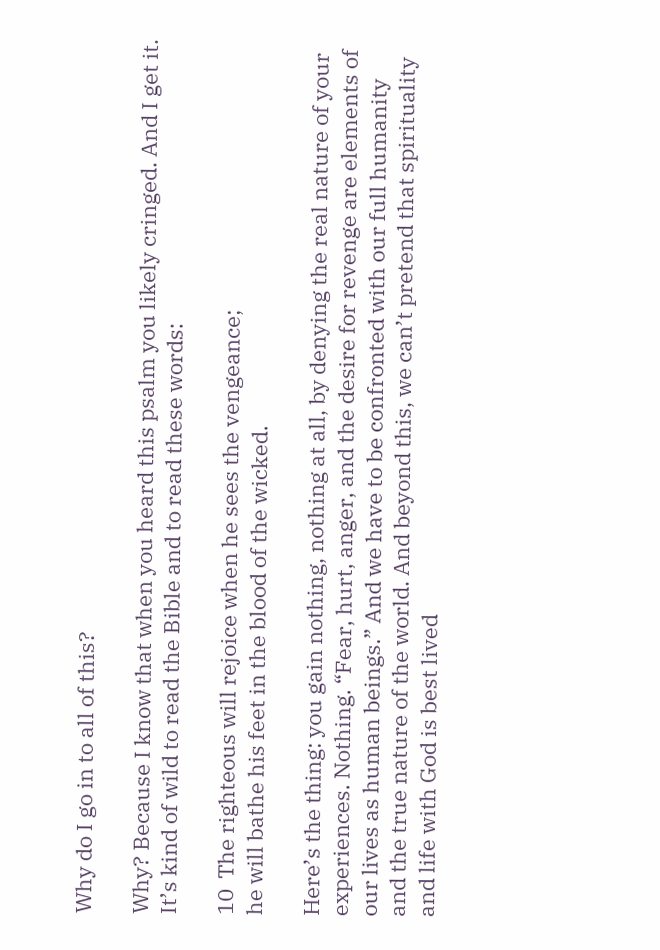Why do I go in to all of this?

Why? Because I know that when you heard this psalm you likely cringed. And I get it. It’s kind of wild to read the Bible and to read these words:

10  The righteous will rejoice when he sees the vengeance;
he will bathe his feet in the blood of the wicked.

Here’s the thing: you gain nothing, nothing at all, by denying the real nature of your experiences. Nothing. “Fear, hurt, anger, and the desire for revenge are elements of our lives as human beings.” And we have to be confronted with our full humanity and the true nature of the world. And beyond this, we can’t pretend that spirituality and life with God is best lived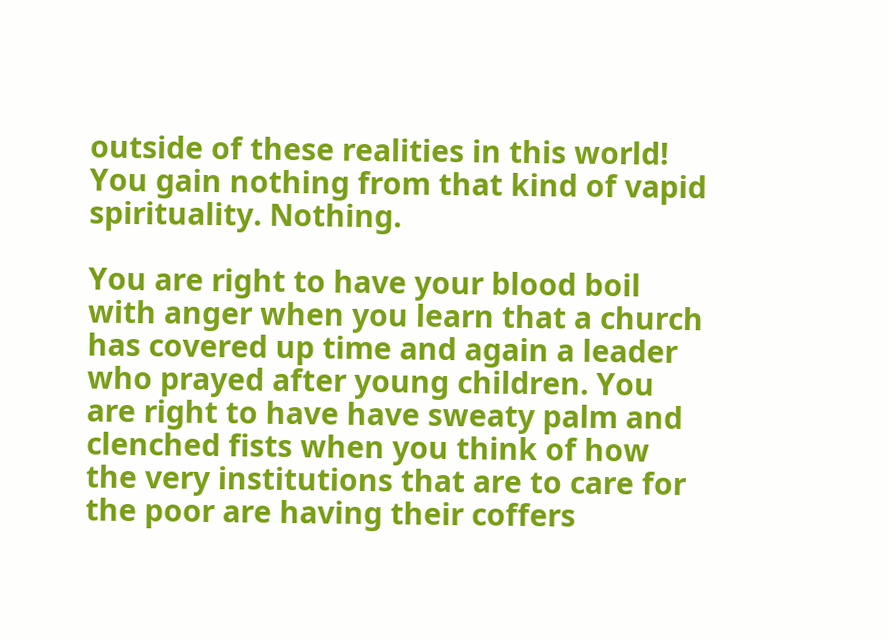outside of these realities in this world! You gain nothing from that kind of vapid spirituality. Nothing.

You are right to have your blood boil with anger when you learn that a church has covered up time and again a leader who prayed after young children. You are right to have have sweaty palm and clenched fists when you think of how the very institutions that are to care for the poor are having their coffers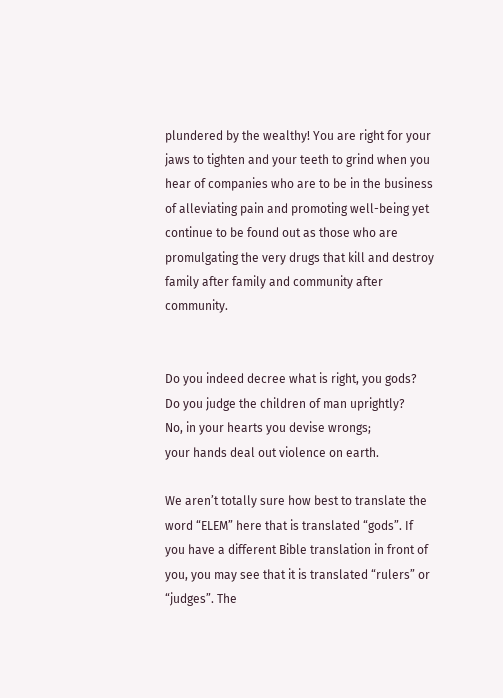plundered by the wealthy! You are right for your jaws to tighten and your teeth to grind when you hear of companies who are to be in the business of alleviating pain and promoting well-being yet continue to be found out as those who are promulgating the very drugs that kill and destroy family after family and community after community.


Do you indeed decree what is right, you gods?
Do you judge the children of man uprightly?
No, in your hearts you devise wrongs;
your hands deal out violence on earth.

We aren’t totally sure how best to translate the word “ELEM” here that is translated “gods”. If you have a different Bible translation in front of you, you may see that it is translated “rulers” or “judges”. The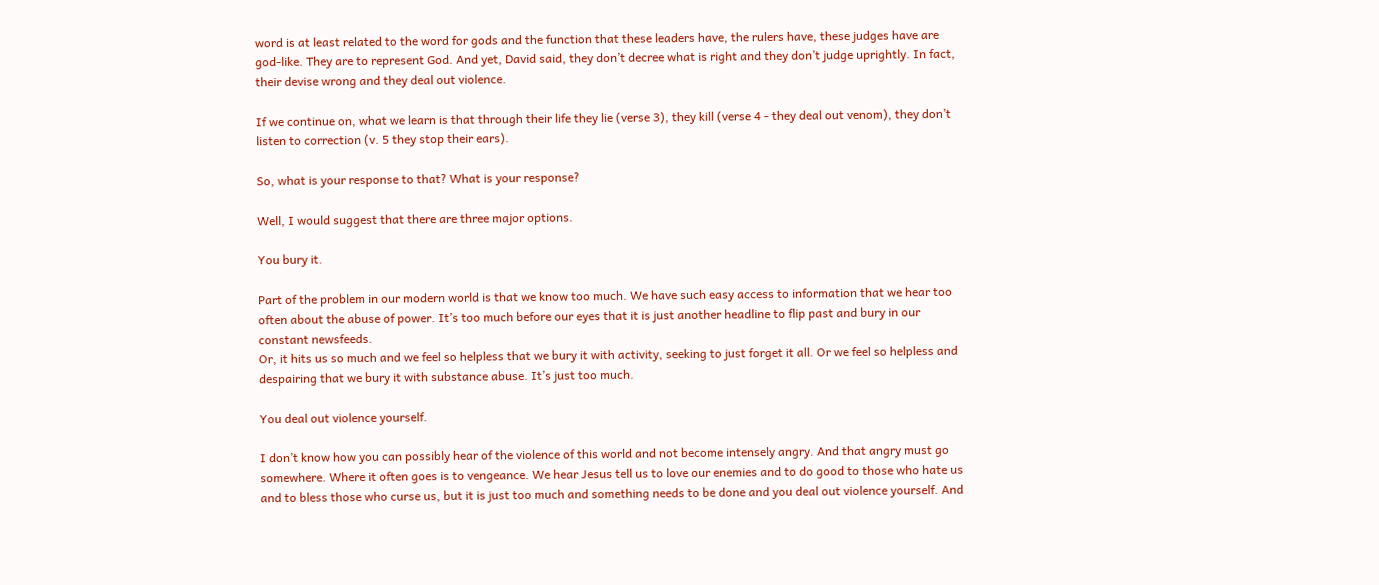word is at least related to the word for gods and the function that these leaders have, the rulers have, these judges have are god-like. They are to represent God. And yet, David said, they don’t decree what is right and they don’t judge uprightly. In fact, their devise wrong and they deal out violence.

If we continue on, what we learn is that through their life they lie (verse 3), they kill (verse 4 - they deal out venom), they don’t listen to correction (v. 5 they stop their ears).

So, what is your response to that? What is your response?

Well, I would suggest that there are three major options.

You bury it.

Part of the problem in our modern world is that we know too much. We have such easy access to information that we hear too often about the abuse of power. It’s too much before our eyes that it is just another headline to flip past and bury in our constant newsfeeds.
Or, it hits us so much and we feel so helpless that we bury it with activity, seeking to just forget it all. Or we feel so helpless and despairing that we bury it with substance abuse. It’s just too much.

You deal out violence yourself.

I don’t know how you can possibly hear of the violence of this world and not become intensely angry. And that angry must go somewhere. Where it often goes is to vengeance. We hear Jesus tell us to love our enemies and to do good to those who hate us and to bless those who curse us, but it is just too much and something needs to be done and you deal out violence yourself. And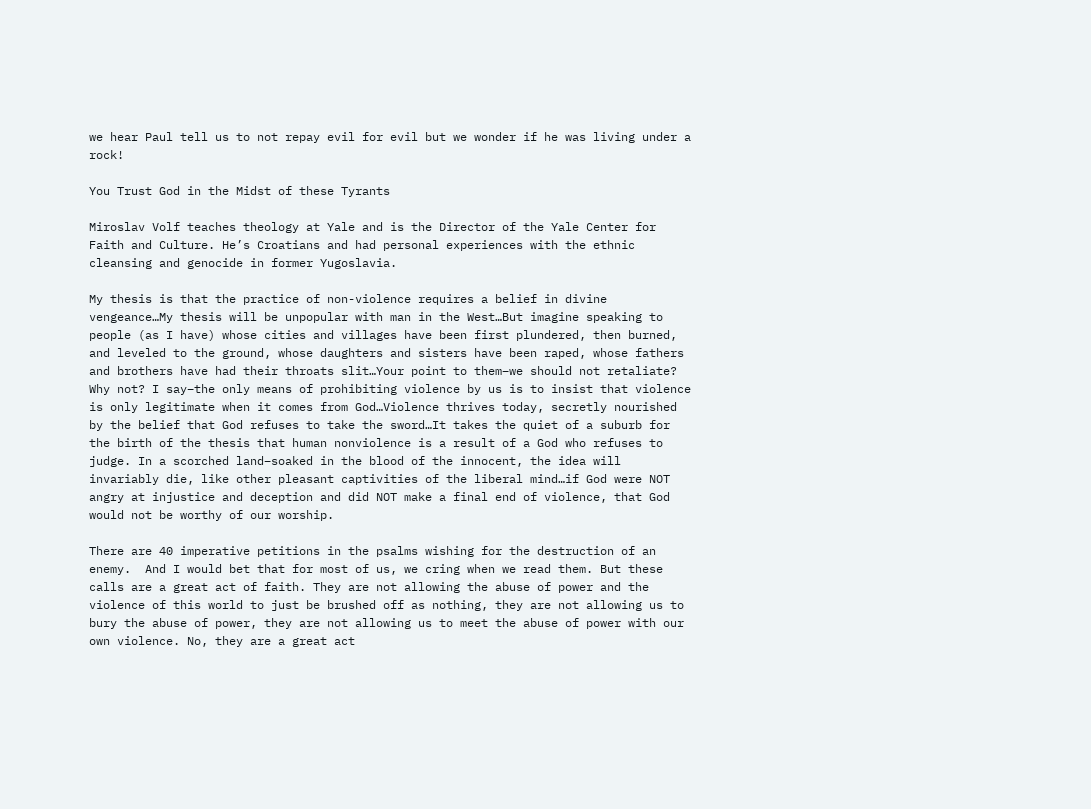we hear Paul tell us to not repay evil for evil but we wonder if he was living under a rock!

You Trust God in the Midst of these Tyrants

Miroslav Volf teaches theology at Yale and is the Director of the Yale Center for Faith and Culture. He’s Croatians and had personal experiences with the ethnic cleansing and genocide in former Yugoslavia.

My thesis is that the practice of non-violence requires a belief in divine vengeance…My thesis will be unpopular with man in the West…But imagine speaking to people (as I have) whose cities and villages have been first plundered, then burned, and leveled to the ground, whose daughters and sisters have been raped, whose fathers and brothers have had their throats slit…Your point to them–we should not retaliate? Why not? I say–the only means of prohibiting violence by us is to insist that violence is only legitimate when it comes from God…Violence thrives today, secretly nourished by the belief that God refuses to take the sword…It takes the quiet of a suburb for the birth of the thesis that human nonviolence is a result of a God who refuses to judge. In a scorched land–soaked in the blood of the innocent, the idea will invariably die, like other pleasant captivities of the liberal mind…if God were NOT angry at injustice and deception and did NOT make a final end of violence, that God would not be worthy of our worship.

There are 40 imperative petitions in the psalms wishing for the destruction of an enemy.  And I would bet that for most of us, we cring when we read them. But these calls are a great act of faith. They are not allowing the abuse of power and the violence of this world to just be brushed off as nothing, they are not allowing us to bury the abuse of power, they are not allowing us to meet the abuse of power with our own violence. No, they are a great act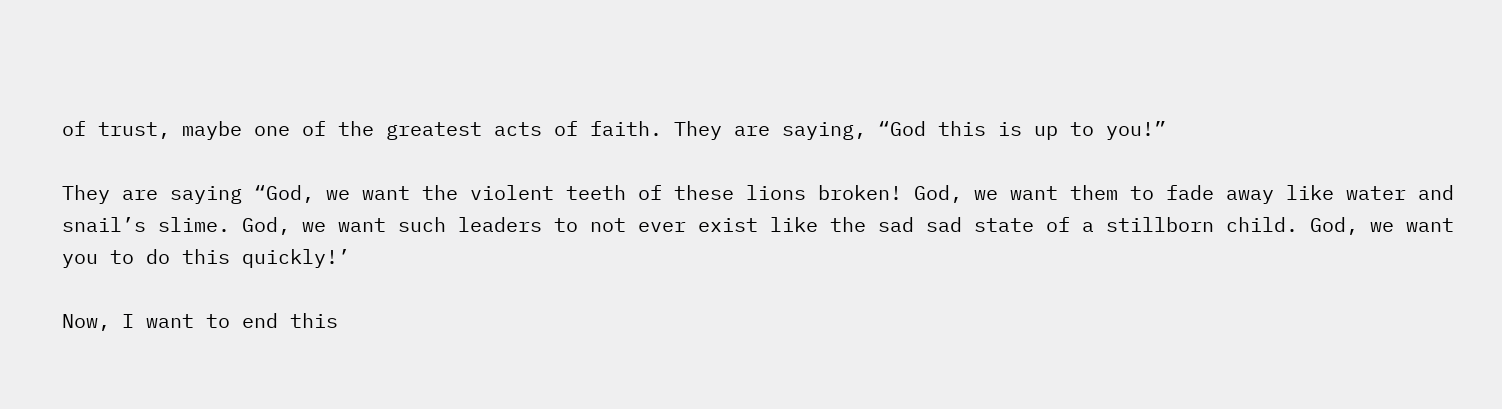of trust, maybe one of the greatest acts of faith. They are saying, “God this is up to you!”

They are saying “God, we want the violent teeth of these lions broken! God, we want them to fade away like water and snail’s slime. God, we want such leaders to not ever exist like the sad sad state of a stillborn child. God, we want you to do this quickly!’

Now, I want to end this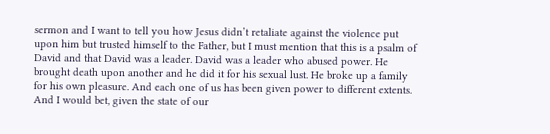sermon and I want to tell you how Jesus didn’t retaliate against the violence put upon him but trusted himself to the Father, but I must mention that this is a psalm of David and that David was a leader. David was a leader who abused power. He brought death upon another and he did it for his sexual lust. He broke up a family for his own pleasure. And each one of us has been given power to different extents. And I would bet, given the state of our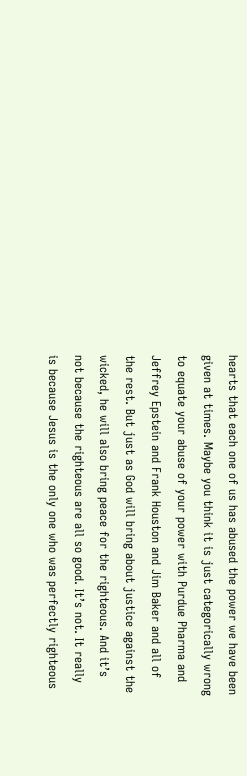hearts that each one of us has abused the power we have been given at times. Maybe you think it is just categorically wrong to equate your abuse of your power with Purdue Pharma and Jeffrey Epstein and Frank Houston and Jim Baker and all of the rest. But just as God will bring about justice against the wicked, he will also bring peace for the righteous. And it’s not because the righteous are all so good. It’s not. It really is because Jesus is the only one who was perfectly righteous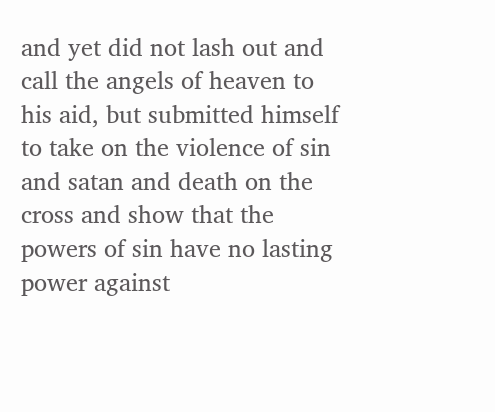and yet did not lash out and call the angels of heaven to his aid, but submitted himself to take on the violence of sin and satan and death on the cross and show that the powers of sin have no lasting power against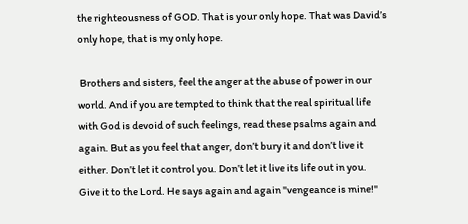the righteousness of GOD. That is your only hope. That was David’s only hope, that is my only hope.

 Brothers and sisters, feel the anger at the abuse of power in our world. And if you are tempted to think that the real spiritual life with God is devoid of such feelings, read these psalms again and again. But as you feel that anger, don’t bury it and don’t live it either. Don’t let it control you. Don’t let it live its life out in you. Give it to the Lord. He says again and again "vengeance is mine!"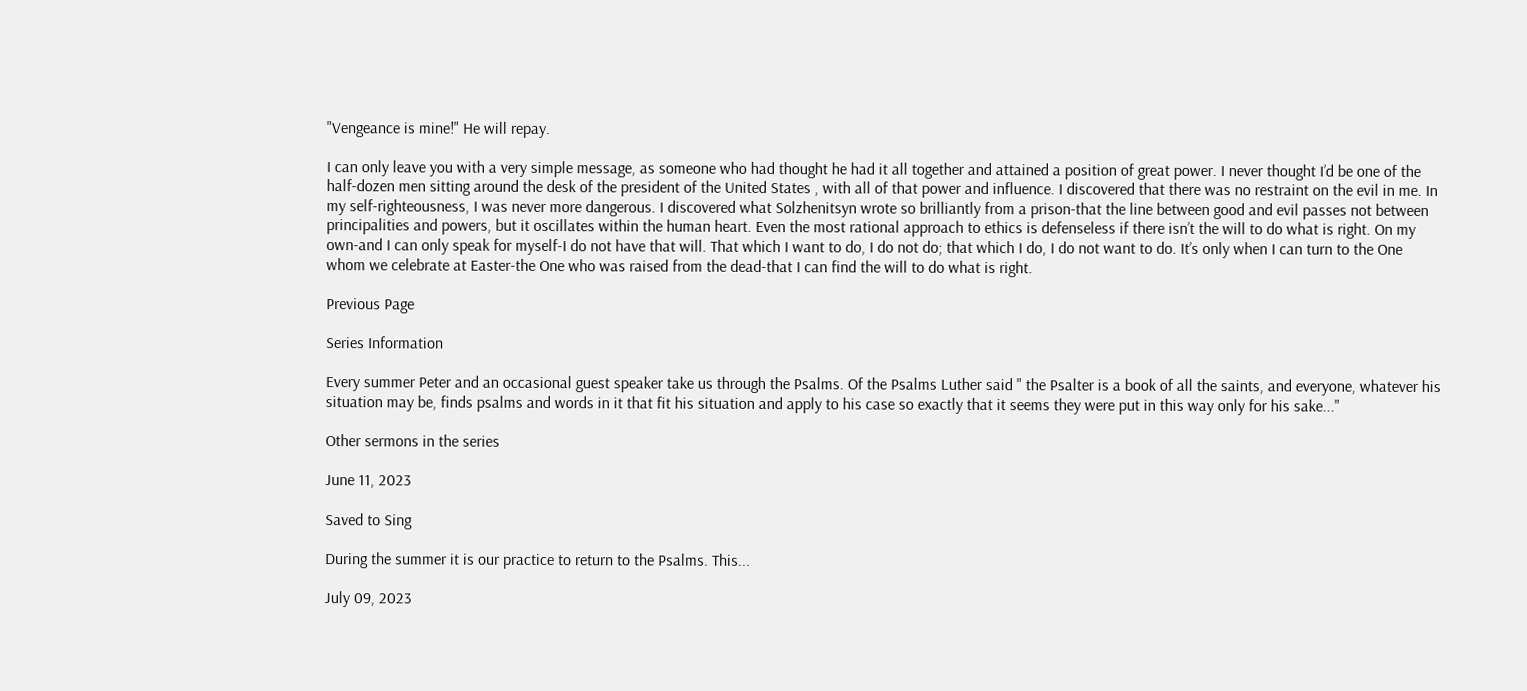"Vengeance is mine!" He will repay.

I can only leave you with a very simple message, as someone who had thought he had it all together and attained a position of great power. I never thought I’d be one of the half-dozen men sitting around the desk of the president of the United States , with all of that power and influence. I discovered that there was no restraint on the evil in me. In my self-righteousness, I was never more dangerous. I discovered what Solzhenitsyn wrote so brilliantly from a prison-that the line between good and evil passes not between principalities and powers, but it oscillates within the human heart. Even the most rational approach to ethics is defenseless if there isn’t the will to do what is right. On my own-and I can only speak for myself-I do not have that will. That which I want to do, I do not do; that which I do, I do not want to do. It’s only when I can turn to the One whom we celebrate at Easter-the One who was raised from the dead-that I can find the will to do what is right.

Previous Page

Series Information

Every summer Peter and an occasional guest speaker take us through the Psalms. Of the Psalms Luther said " the Psalter is a book of all the saints, and everyone, whatever his situation may be, finds psalms and words in it that fit his situation and apply to his case so exactly that it seems they were put in this way only for his sake..."

Other sermons in the series

June 11, 2023

Saved to Sing

During the summer it is our practice to return to the Psalms. This...

July 09, 2023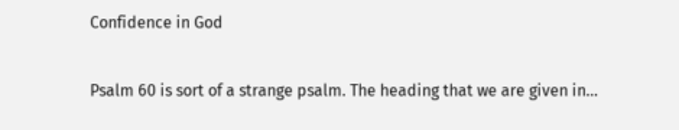Confidence in God

Psalm 60 is sort of a strange psalm. The heading that we are given in...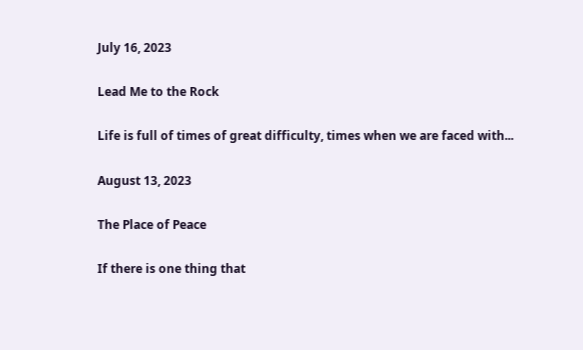July 16, 2023

Lead Me to the Rock

Life is full of times of great difficulty, times when we are faced with...

August 13, 2023

The Place of Peace

If there is one thing that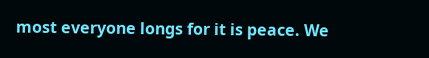most everyone longs for it is peace. We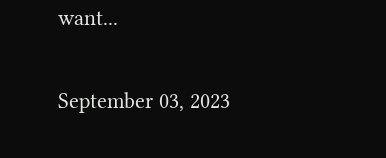want...

September 03, 2023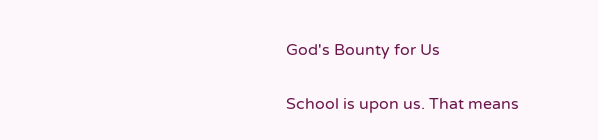God's Bounty for Us

School is upon us. That means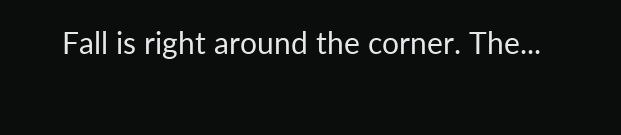Fall is right around the corner. The...